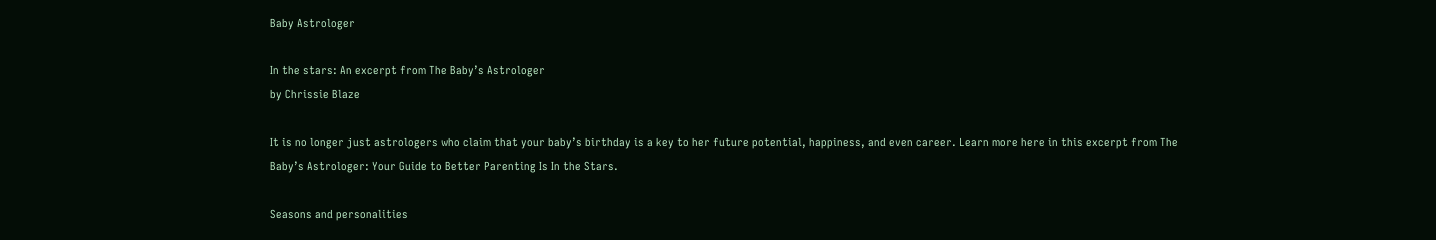Baby Astrologer

In the stars: An excerpt from The Baby’s Astrologer
by Chrissie Blaze

It is no longer just astrologers who claim that your baby’s birthday is a key to her future potential, happiness, and even career. Learn more here in this excerpt from The Baby’s Astrologer: Your Guide to Better Parenting Is In the Stars.

Seasons and personalities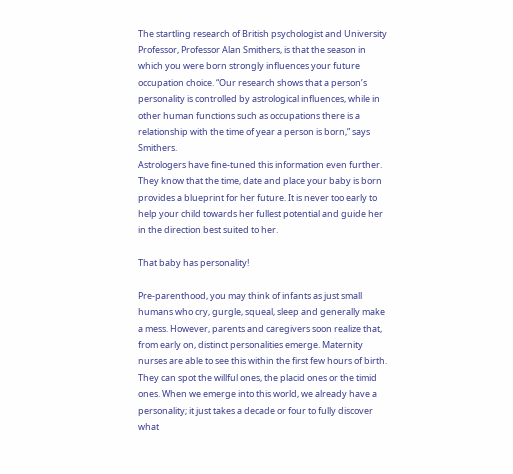The startling research of British psychologist and University Professor, Professor Alan Smithers, is that the season in which you were born strongly influences your future occupation choice. “Our research shows that a person’s personality is controlled by astrological influences, while in other human functions such as occupations there is a relationship with the time of year a person is born,” says Smithers.
Astrologers have fine-tuned this information even further. They know that the time, date and place your baby is born provides a blueprint for her future. It is never too early to help your child towards her fullest potential and guide her in the direction best suited to her.

That baby has personality!

Pre-parenthood, you may think of infants as just small humans who cry, gurgle, squeal, sleep and generally make a mess. However, parents and caregivers soon realize that, from early on, distinct personalities emerge. Maternity nurses are able to see this within the first few hours of birth. They can spot the willful ones, the placid ones or the timid ones. When we emerge into this world, we already have a personality; it just takes a decade or four to fully discover what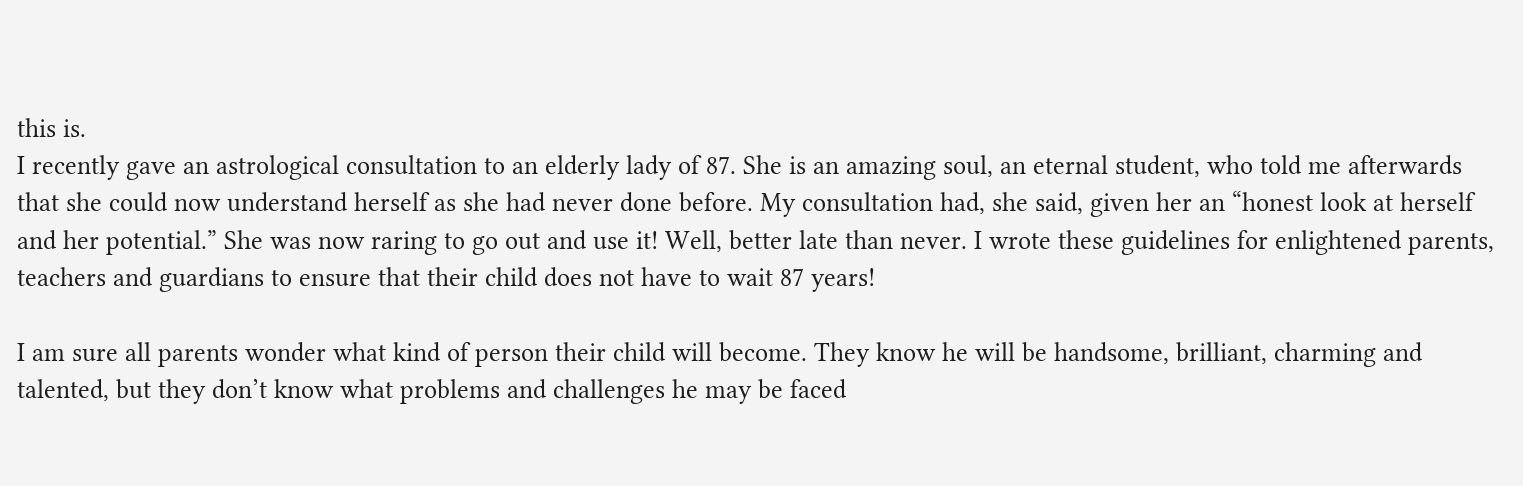this is.
I recently gave an astrological consultation to an elderly lady of 87. She is an amazing soul, an eternal student, who told me afterwards that she could now understand herself as she had never done before. My consultation had, she said, given her an “honest look at herself and her potential.” She was now raring to go out and use it! Well, better late than never. I wrote these guidelines for enlightened parents, teachers and guardians to ensure that their child does not have to wait 87 years!

I am sure all parents wonder what kind of person their child will become. They know he will be handsome, brilliant, charming and talented, but they don’t know what problems and challenges he may be faced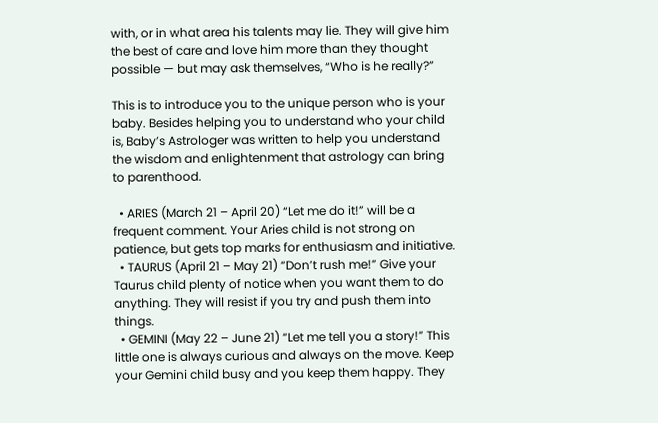with, or in what area his talents may lie. They will give him the best of care and love him more than they thought possible — but may ask themselves, “Who is he really?”

This is to introduce you to the unique person who is your baby. Besides helping you to understand who your child is, Baby’s Astrologer was written to help you understand the wisdom and enlightenment that astrology can bring to parenthood.

  • ARIES (March 21 – April 20) “Let me do it!” will be a frequent comment. Your Aries child is not strong on patience, but gets top marks for enthusiasm and initiative.
  • TAURUS (April 21 – May 21) “Don’t rush me!” Give your Taurus child plenty of notice when you want them to do anything. They will resist if you try and push them into things.
  • GEMINI (May 22 – June 21) “Let me tell you a story!” This little one is always curious and always on the move. Keep your Gemini child busy and you keep them happy. They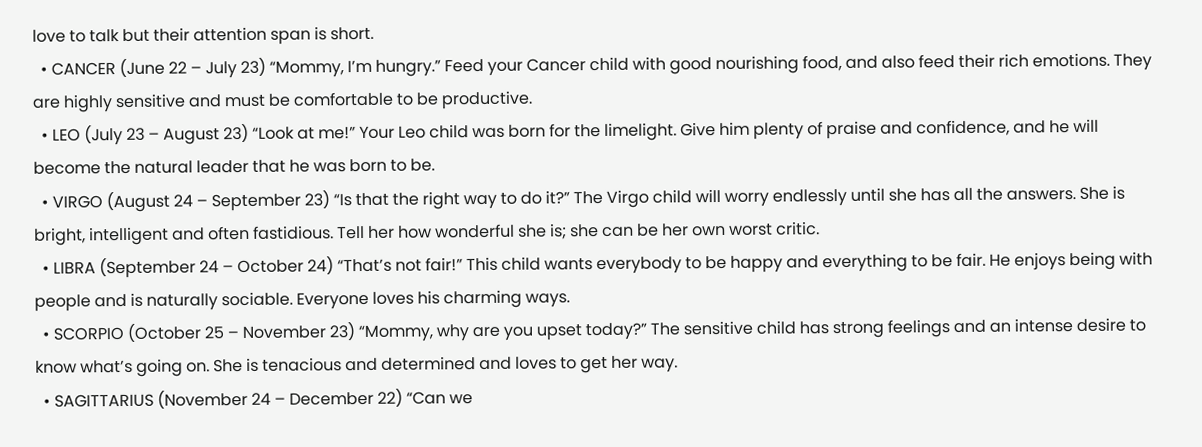love to talk but their attention span is short.
  • CANCER (June 22 – July 23) “Mommy, I’m hungry.” Feed your Cancer child with good nourishing food, and also feed their rich emotions. They are highly sensitive and must be comfortable to be productive.
  • LEO (July 23 – August 23) “Look at me!” Your Leo child was born for the limelight. Give him plenty of praise and confidence, and he will become the natural leader that he was born to be.
  • VIRGO (August 24 – September 23) “Is that the right way to do it?” The Virgo child will worry endlessly until she has all the answers. She is bright, intelligent and often fastidious. Tell her how wonderful she is; she can be her own worst critic.
  • LIBRA (September 24 – October 24) “That’s not fair!” This child wants everybody to be happy and everything to be fair. He enjoys being with people and is naturally sociable. Everyone loves his charming ways.
  • SCORPIO (October 25 – November 23) “Mommy, why are you upset today?” The sensitive child has strong feelings and an intense desire to know what’s going on. She is tenacious and determined and loves to get her way.
  • SAGITTARIUS (November 24 – December 22) “Can we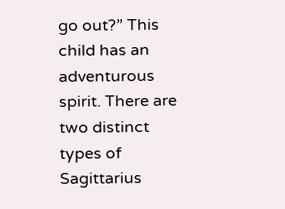go out?” This child has an adventurous spirit. There are two distinct types of Sagittarius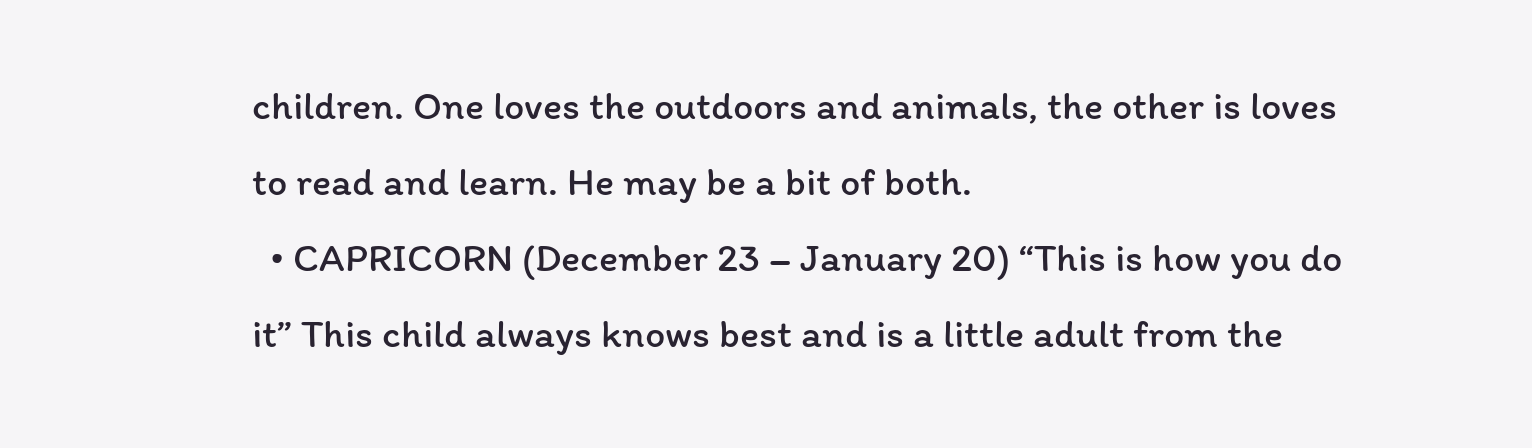children. One loves the outdoors and animals, the other is loves to read and learn. He may be a bit of both.
  • CAPRICORN (December 23 – January 20) “This is how you do it” This child always knows best and is a little adult from the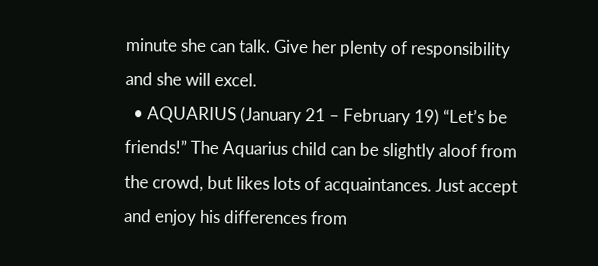minute she can talk. Give her plenty of responsibility and she will excel.
  • AQUARIUS (January 21 – February 19) “Let’s be friends!” The Aquarius child can be slightly aloof from the crowd, but likes lots of acquaintances. Just accept and enjoy his differences from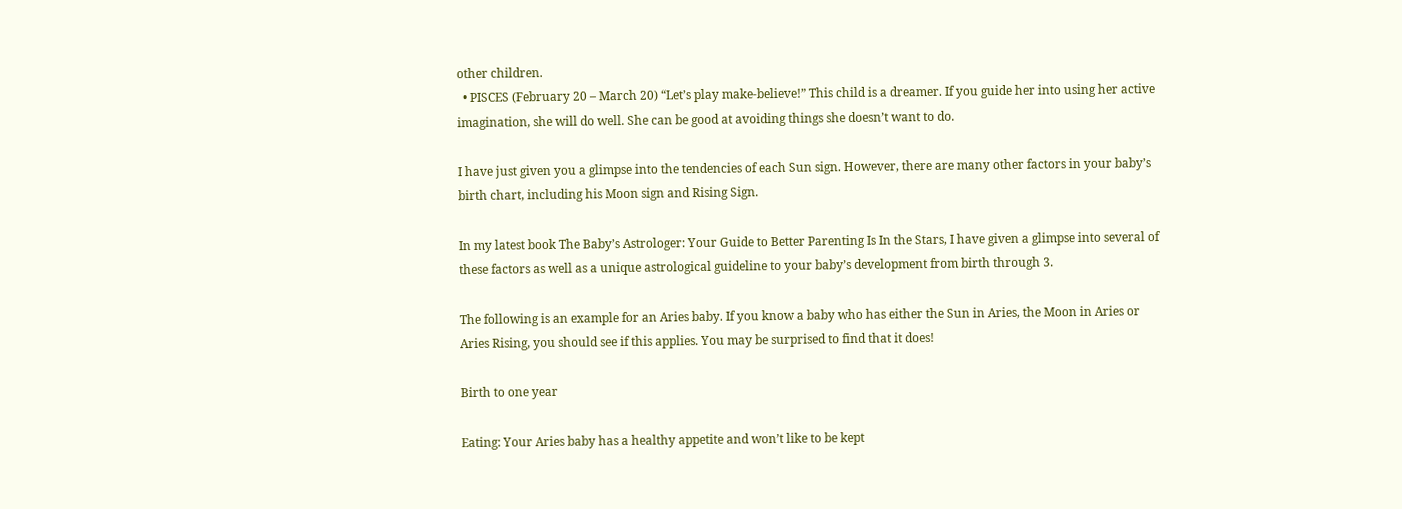other children.
  • PISCES (February 20 – March 20) “Let’s play make-believe!” This child is a dreamer. If you guide her into using her active imagination, she will do well. She can be good at avoiding things she doesn’t want to do.

I have just given you a glimpse into the tendencies of each Sun sign. However, there are many other factors in your baby’s birth chart, including his Moon sign and Rising Sign.

In my latest book The Baby’s Astrologer: Your Guide to Better Parenting Is In the Stars, I have given a glimpse into several of these factors as well as a unique astrological guideline to your baby’s development from birth through 3.

The following is an example for an Aries baby. If you know a baby who has either the Sun in Aries, the Moon in Aries or Aries Rising, you should see if this applies. You may be surprised to find that it does!

Birth to one year

Eating: Your Aries baby has a healthy appetite and won’t like to be kept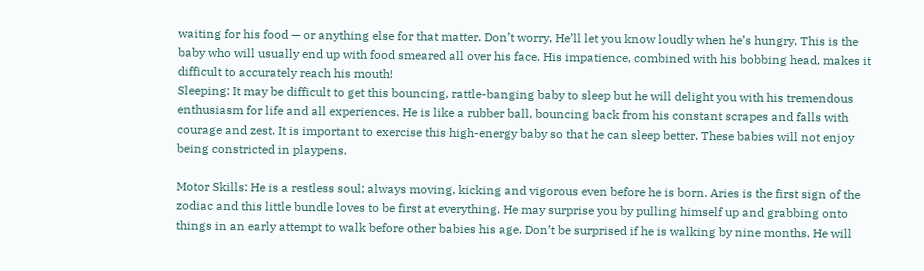waiting for his food — or anything else for that matter. Don’t worry, He’ll let you know loudly when he’s hungry. This is the baby who will usually end up with food smeared all over his face. His impatience, combined with his bobbing head, makes it difficult to accurately reach his mouth!
Sleeping: It may be difficult to get this bouncing, rattle-banging baby to sleep but he will delight you with his tremendous enthusiasm for life and all experiences. He is like a rubber ball, bouncing back from his constant scrapes and falls with courage and zest. It is important to exercise this high-energy baby so that he can sleep better. These babies will not enjoy being constricted in playpens.

Motor Skills: He is a restless soul; always moving, kicking and vigorous even before he is born. Aries is the first sign of the zodiac and this little bundle loves to be first at everything. He may surprise you by pulling himself up and grabbing onto things in an early attempt to walk before other babies his age. Don’t be surprised if he is walking by nine months. He will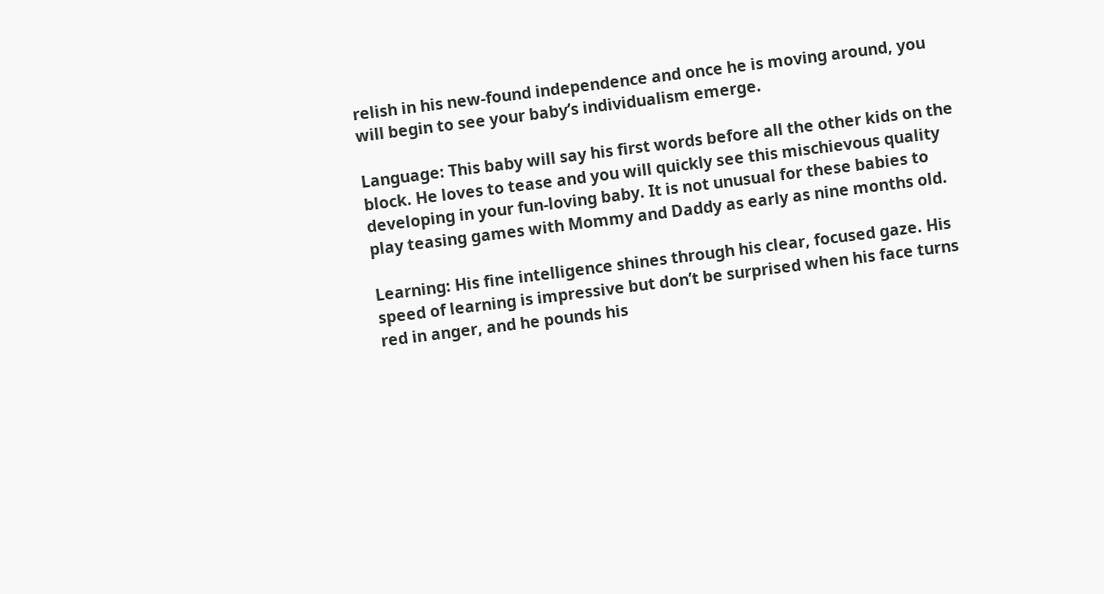relish in his new-found independence and once he is moving around, you will begin to see your baby’s individualism emerge.

Language: This baby will say his first words before all the other kids on the block. He loves to tease and you will quickly see this mischievous quality developing in your fun-loving baby. It is not unusual for these babies to play teasing games with Mommy and Daddy as early as nine months old.

Learning: His fine intelligence shines through his clear, focused gaze. His speed of learning is impressive but don’t be surprised when his face turns red in anger, and he pounds his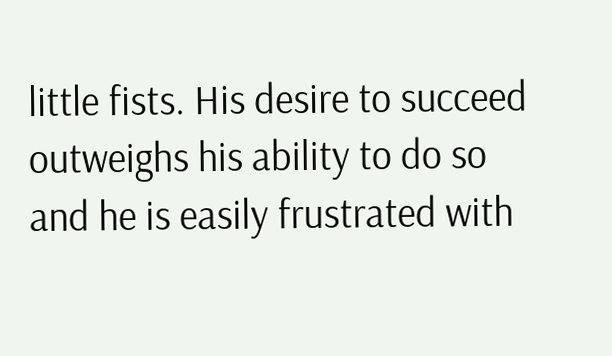little fists. His desire to succeed outweighs his ability to do so and he is easily frustrated with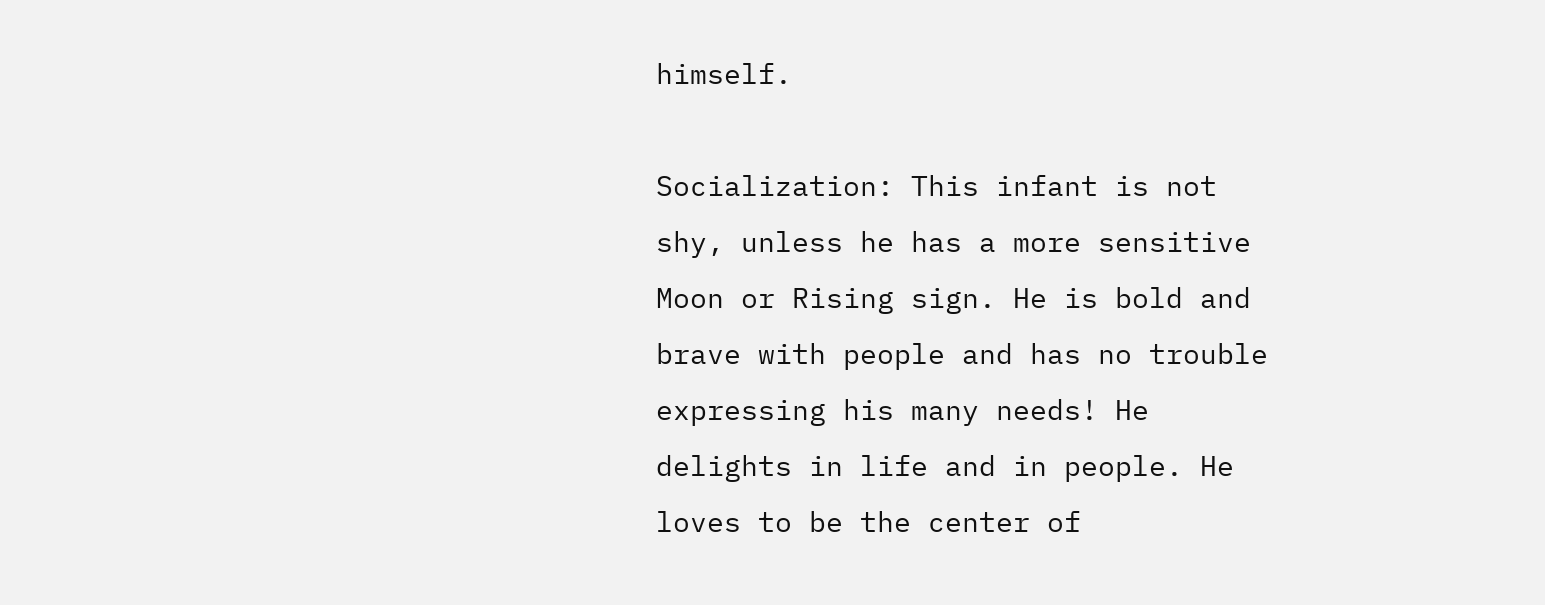himself.

Socialization: This infant is not shy, unless he has a more sensitive Moon or Rising sign. He is bold and brave with people and has no trouble expressing his many needs! He delights in life and in people. He loves to be the center of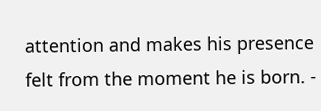attention and makes his presence felt from the moment he is born. -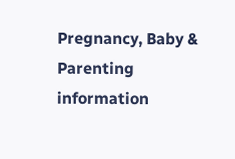Pregnancy, Baby & Parenting information